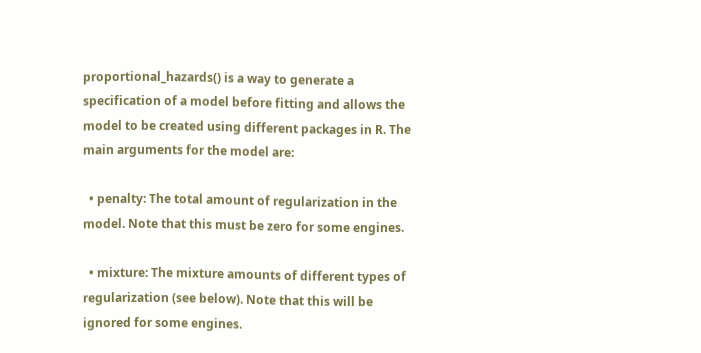proportional_hazards() is a way to generate a specification of a model before fitting and allows the model to be created using different packages in R. The main arguments for the model are:

  • penalty: The total amount of regularization in the model. Note that this must be zero for some engines.

  • mixture: The mixture amounts of different types of regularization (see below). Note that this will be ignored for some engines.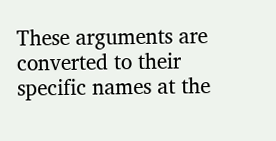These arguments are converted to their specific names at the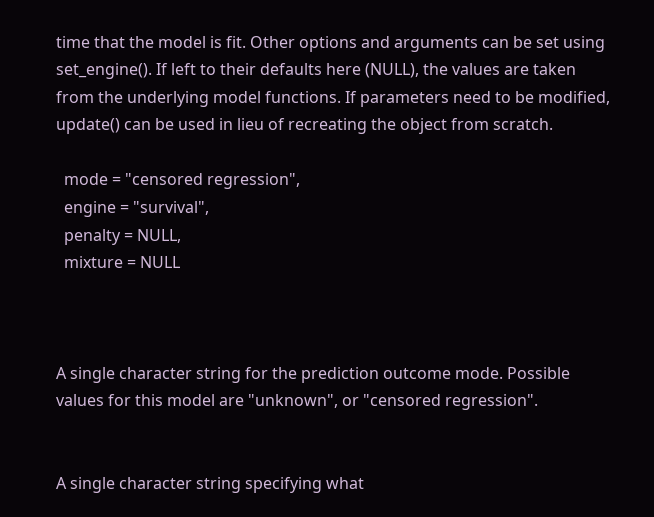time that the model is fit. Other options and arguments can be set using set_engine(). If left to their defaults here (NULL), the values are taken from the underlying model functions. If parameters need to be modified, update() can be used in lieu of recreating the object from scratch.

  mode = "censored regression",
  engine = "survival",
  penalty = NULL,
  mixture = NULL



A single character string for the prediction outcome mode. Possible values for this model are "unknown", or "censored regression".


A single character string specifying what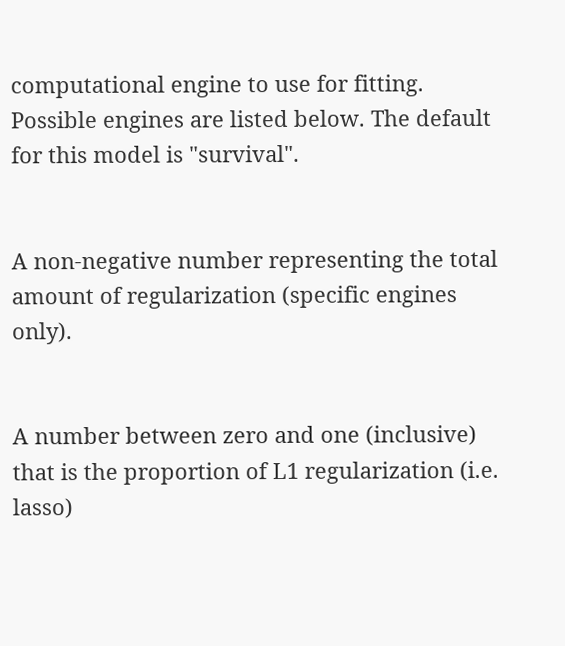computational engine to use for fitting. Possible engines are listed below. The default for this model is "survival".


A non-negative number representing the total amount of regularization (specific engines only).


A number between zero and one (inclusive) that is the proportion of L1 regularization (i.e. lasso)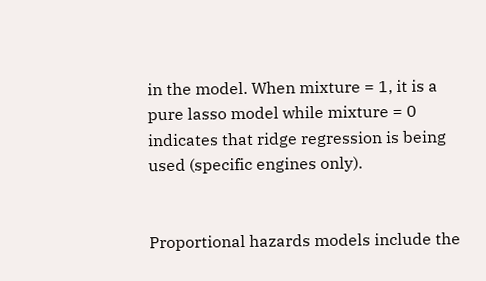in the model. When mixture = 1, it is a pure lasso model while mixture = 0 indicates that ridge regression is being used (specific engines only).


Proportional hazards models include the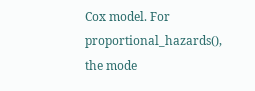Cox model. For proportional_hazards(), the mode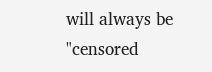will always be "censored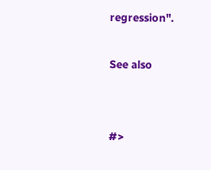regression".

See also


#>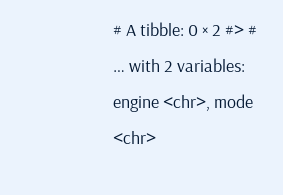# A tibble: 0 × 2 #> # … with 2 variables: engine <chr>, mode <chr>